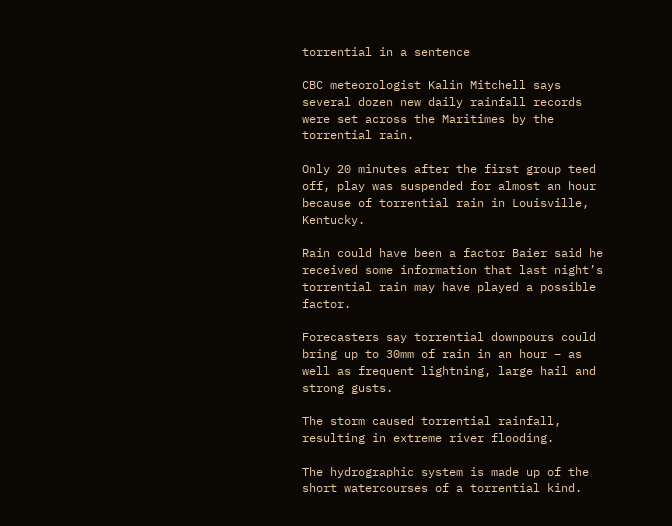torrential in a sentence

CBC meteorologist Kalin Mitchell says several dozen new daily rainfall records were set across the Maritimes by the torrential rain.

Only 20 minutes after the first group teed off, play was suspended for almost an hour because of torrential rain in Louisville, Kentucky.

Rain could have been a factor Baier said he received some information that last night’s torrential rain may have played a possible factor.

Forecasters say torrential downpours could bring up to 30mm of rain in an hour – as well as frequent lightning, large hail and strong gusts.

The storm caused torrential rainfall, resulting in extreme river flooding.

The hydrographic system is made up of the short watercourses of a torrential kind.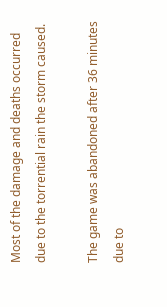Most of the damage and deaths occurred due to the torrential rain the storm caused.

The game was abandoned after 36 minutes due to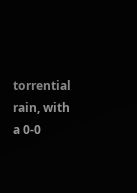torrential rain, with a 0-0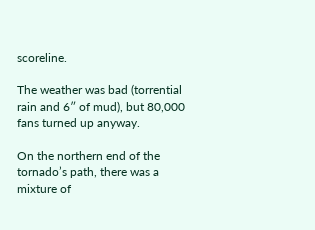scoreline.

The weather was bad (torrential rain and 6″ of mud), but 80,000 fans turned up anyway.

On the northern end of the tornado’s path, there was a mixture of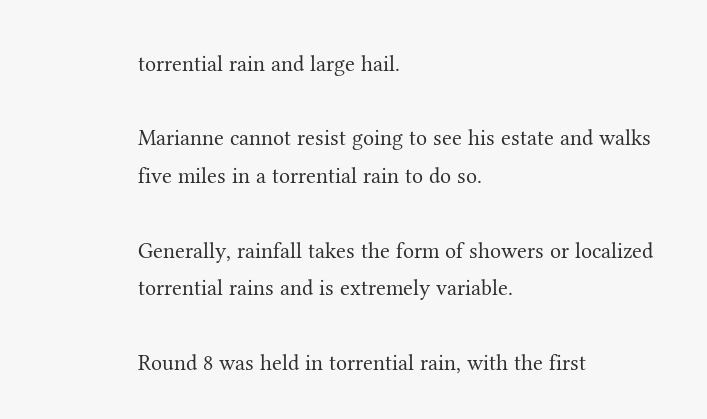torrential rain and large hail.

Marianne cannot resist going to see his estate and walks five miles in a torrential rain to do so.

Generally, rainfall takes the form of showers or localized torrential rains and is extremely variable.

Round 8 was held in torrential rain, with the first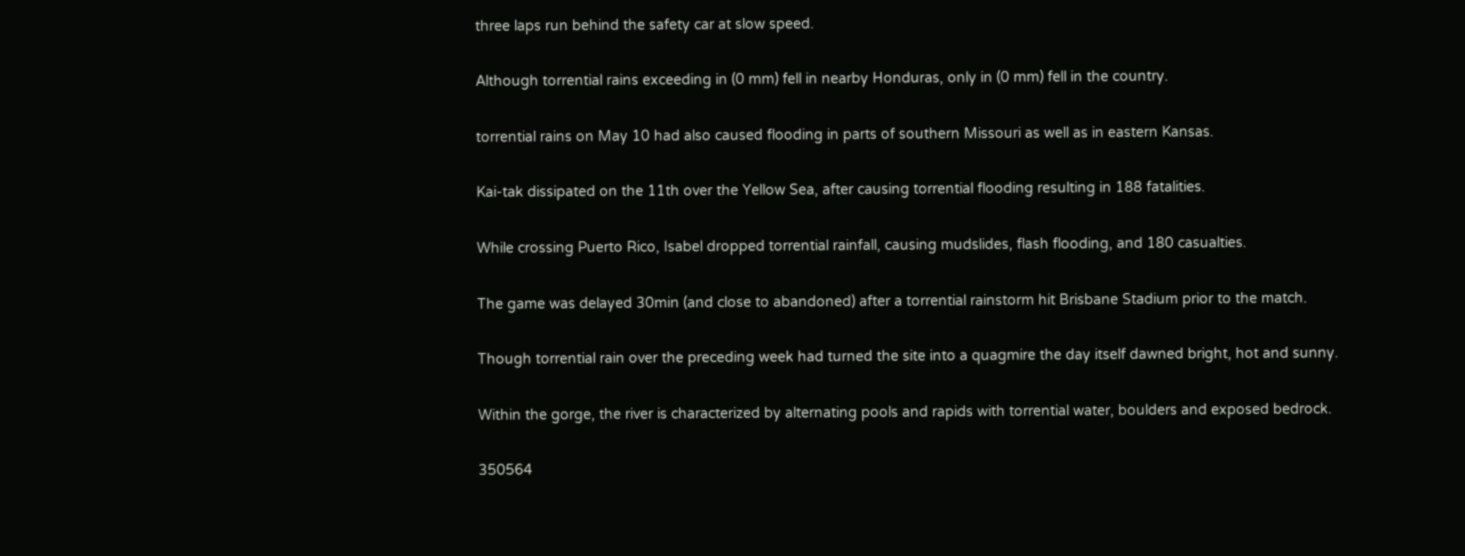three laps run behind the safety car at slow speed.

Although torrential rains exceeding in (0 mm) fell in nearby Honduras, only in (0 mm) fell in the country.

torrential rains on May 10 had also caused flooding in parts of southern Missouri as well as in eastern Kansas.

Kai-tak dissipated on the 11th over the Yellow Sea, after causing torrential flooding resulting in 188 fatalities.

While crossing Puerto Rico, Isabel dropped torrential rainfall, causing mudslides, flash flooding, and 180 casualties.

The game was delayed 30min (and close to abandoned) after a torrential rainstorm hit Brisbane Stadium prior to the match.

Though torrential rain over the preceding week had turned the site into a quagmire the day itself dawned bright, hot and sunny.

Within the gorge, the river is characterized by alternating pools and rapids with torrential water, boulders and exposed bedrock.

350564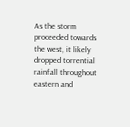As the storm proceeded towards the west, it likely dropped torrential rainfall throughout eastern and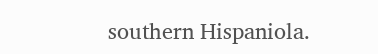southern Hispaniola.